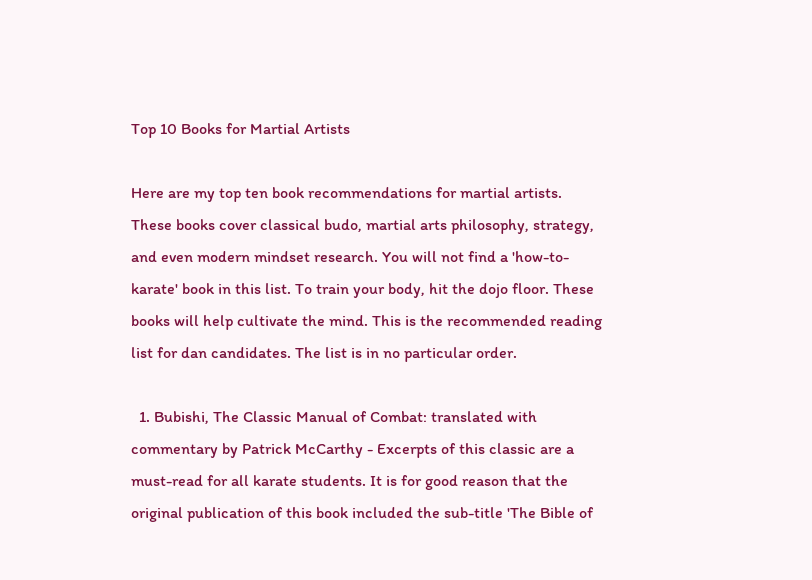Top 10 Books for Martial Artists

Here are my top ten book recommendations for martial artists. These books cover classical budo, martial arts philosophy, strategy, and even modern mindset research. You will not find a 'how-to-karate' book in this list. To train your body, hit the dojo floor. These books will help cultivate the mind. This is the recommended reading list for dan candidates. The list is in no particular order.

  1. Bubishi, The Classic Manual of Combat: translated with commentary by Patrick McCarthy - Excerpts of this classic are a must-read for all karate students. It is for good reason that the original publication of this book included the sub-title 'The Bible of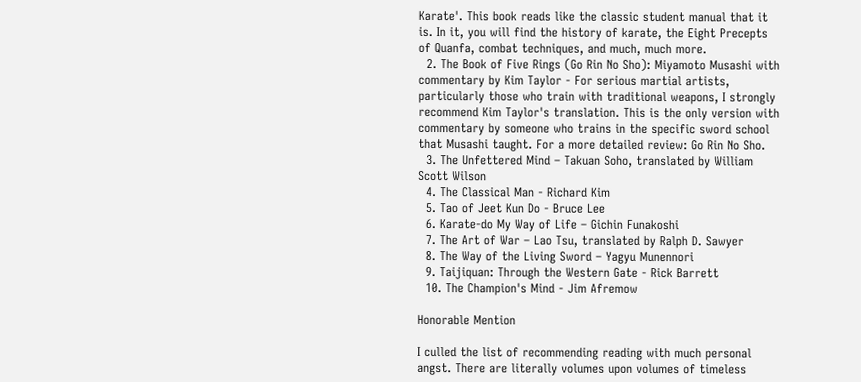Karate'. This book reads like the classic student manual that it is. In it, you will find the history of karate, the Eight Precepts of Quanfa, combat techniques, and much, much more.
  2. The Book of Five Rings (Go Rin No Sho): Miyamoto Musashi with commentary by Kim Taylor - For serious martial artists, particularly those who train with traditional weapons, I strongly recommend Kim Taylor's translation. This is the only version with commentary by someone who trains in the specific sword school that Musashi taught. For a more detailed review: Go Rin No Sho.
  3. The Unfettered Mind – Takuan Soho, translated by William Scott Wilson
  4. The Classical Man - Richard Kim
  5. Tao of Jeet Kun Do - Bruce Lee
  6. Karate-do My Way of Life – Gichin Funakoshi
  7. The Art of War – Lao Tsu, translated by Ralph D. Sawyer
  8. The Way of the Living Sword – Yagyu Munennori
  9. Taijiquan: Through the Western Gate - Rick Barrett
  10. The Champion's Mind - Jim Afremow

Honorable Mention

I culled the list of recommending reading with much personal angst. There are literally volumes upon volumes of timeless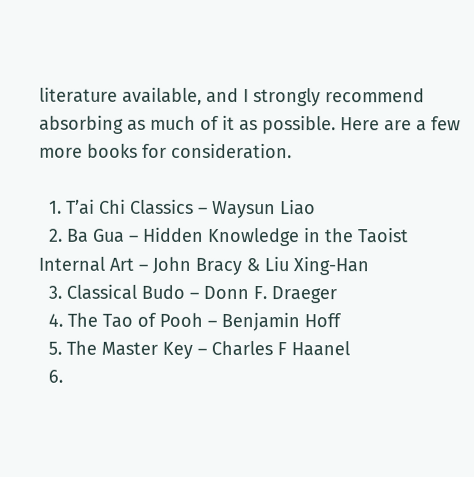literature available, and I strongly recommend absorbing as much of it as possible. Here are a few more books for consideration.

  1. T’ai Chi Classics – Waysun Liao
  2. Ba Gua – Hidden Knowledge in the Taoist Internal Art – John Bracy & Liu Xing-Han
  3. Classical Budo – Donn F. Draeger
  4. The Tao of Pooh – Benjamin Hoff
  5. The Master Key – Charles F Haanel
  6.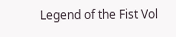Legend of the Fist Vol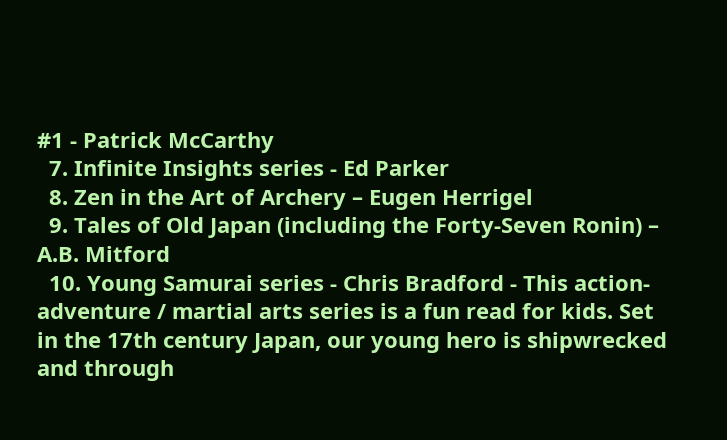#1 - Patrick McCarthy
  7. Infinite Insights series - Ed Parker
  8. Zen in the Art of Archery – Eugen Herrigel
  9. Tales of Old Japan (including the Forty-Seven Ronin) – A.B. Mitford
  10. Young Samurai series - Chris Bradford - This action-adventure / martial arts series is a fun read for kids. Set in the 17th century Japan, our young hero is shipwrecked and through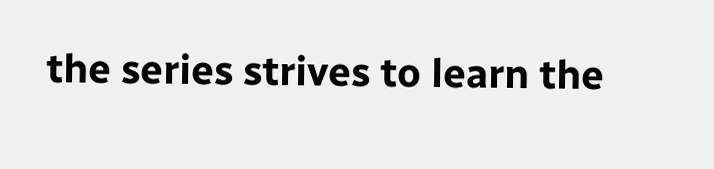the series strives to learn the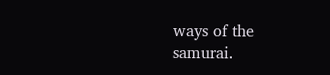ways of the samurai.